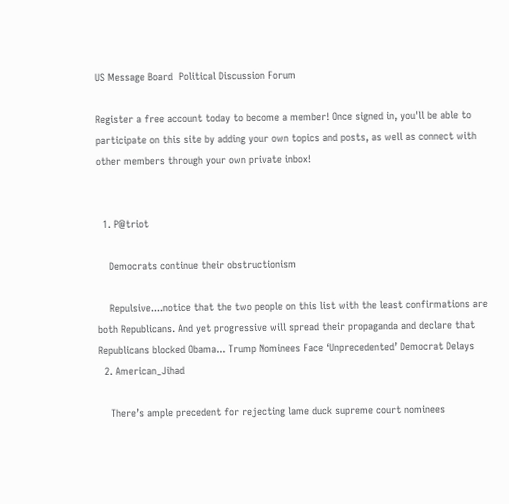US Message Board  Political Discussion Forum

Register a free account today to become a member! Once signed in, you'll be able to participate on this site by adding your own topics and posts, as well as connect with other members through your own private inbox!


  1. P@triot

    Democrats continue their obstructionism

    Repulsive....notice that the two people on this list with the least confirmations are both Republicans. And yet progressive will spread their propaganda and declare that Republicans blocked Obama... Trump Nominees Face ‘Unprecedented’ Democrat Delays
  2. American_Jihad

    There’s ample precedent for rejecting lame duck supreme court nominees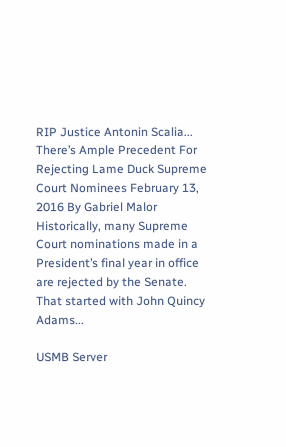RIP Justice Antonin Scalia... There’s Ample Precedent For Rejecting Lame Duck Supreme Court Nominees February 13, 2016 By Gabriel Malor Historically, many Supreme Court nominations made in a President’s final year in office are rejected by the Senate. That started with John Quincy Adams...

USMB Server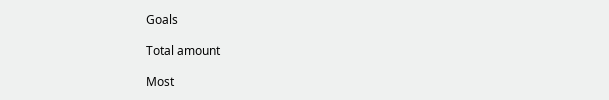Goals

Total amount

Most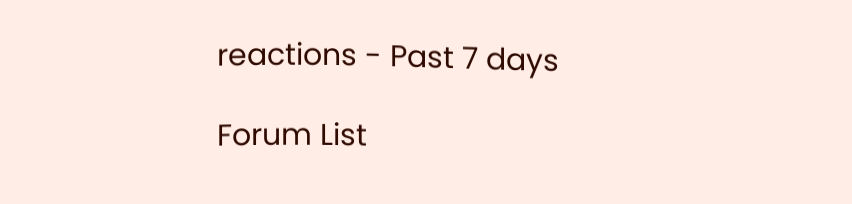reactions - Past 7 days

Forum List